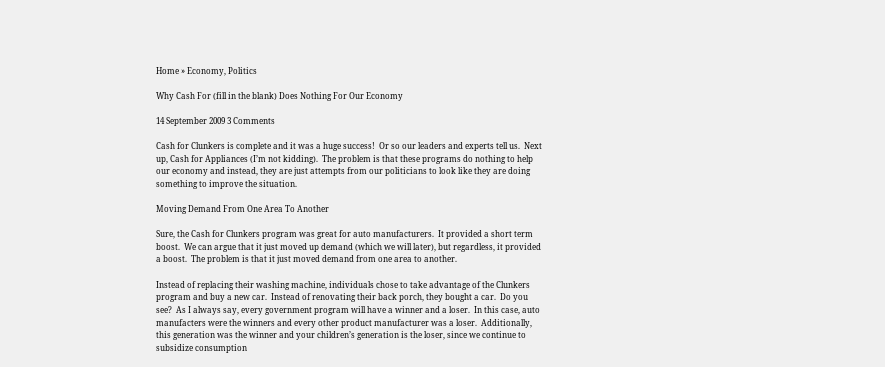Home » Economy, Politics

Why Cash For (fill in the blank) Does Nothing For Our Economy

14 September 2009 3 Comments

Cash for Clunkers is complete and it was a huge success!  Or so our leaders and experts tell us.  Next up, Cash for Appliances (I’m not kidding).  The problem is that these programs do nothing to help our economy and instead, they are just attempts from our politicians to look like they are doing something to improve the situation.

Moving Demand From One Area To Another

Sure, the Cash for Clunkers program was great for auto manufacturers.  It provided a short term boost.  We can argue that it just moved up demand (which we will later), but regardless, it provided a boost.  The problem is that it just moved demand from one area to another.

Instead of replacing their washing machine, individuals chose to take advantage of the Clunkers program and buy a new car.  Instead of renovating their back porch, they bought a car.  Do you see?  As I always say, every government program will have a winner and a loser.  In this case, auto manufacters were the winners and every other product manufacturer was a loser.  Additionally, this generation was the winner and your children’s generation is the loser, since we continue to subsidize consumption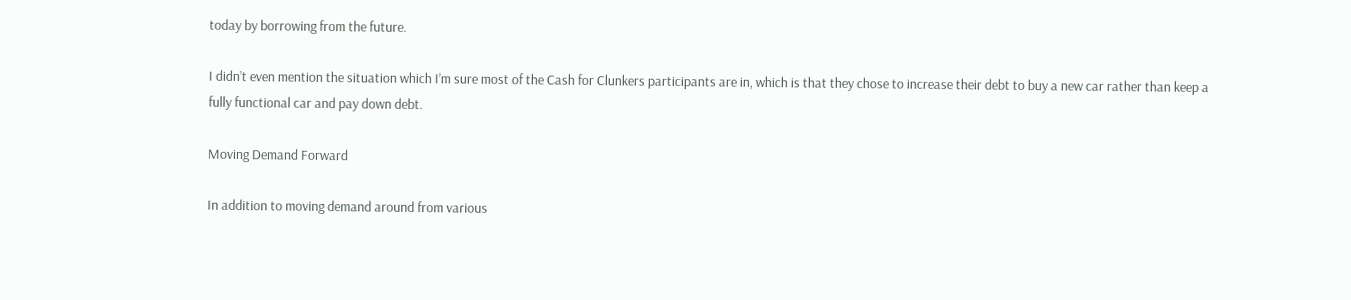today by borrowing from the future.

I didn’t even mention the situation which I’m sure most of the Cash for Clunkers participants are in, which is that they chose to increase their debt to buy a new car rather than keep a fully functional car and pay down debt.

Moving Demand Forward

In addition to moving demand around from various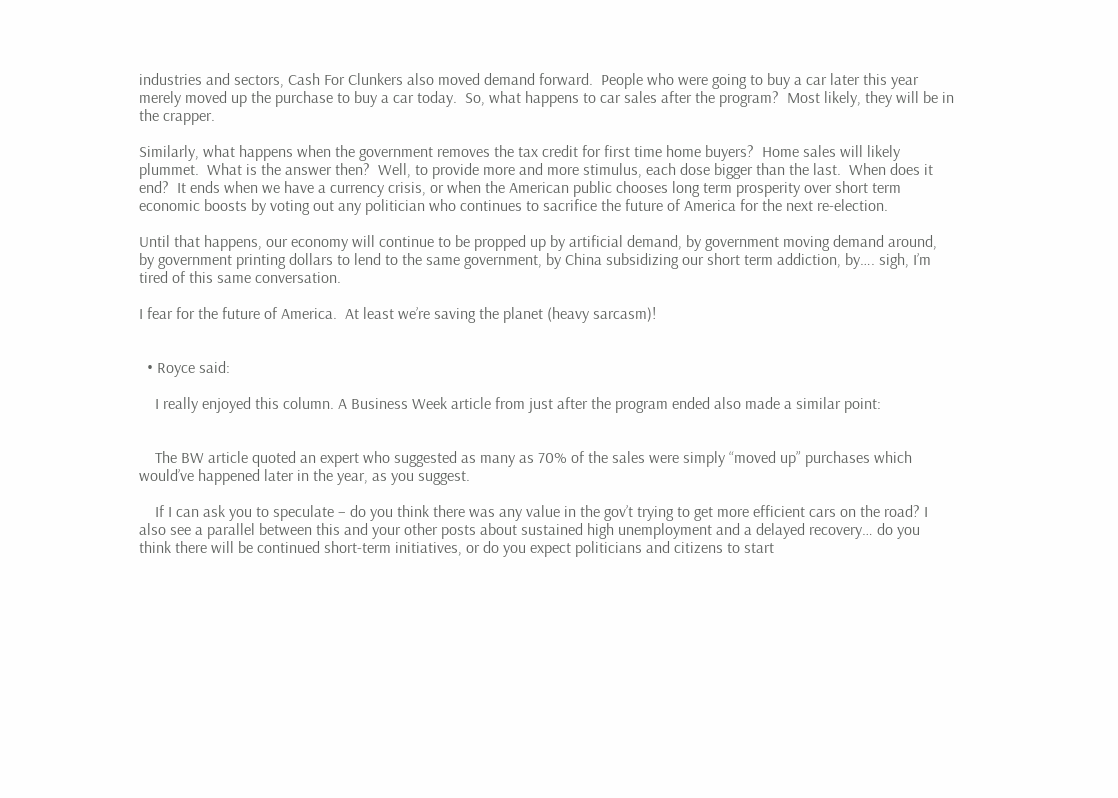industries and sectors, Cash For Clunkers also moved demand forward.  People who were going to buy a car later this year merely moved up the purchase to buy a car today.  So, what happens to car sales after the program?  Most likely, they will be in the crapper.

Similarly, what happens when the government removes the tax credit for first time home buyers?  Home sales will likely plummet.  What is the answer then?  Well, to provide more and more stimulus, each dose bigger than the last.  When does it end?  It ends when we have a currency crisis, or when the American public chooses long term prosperity over short term economic boosts by voting out any politician who continues to sacrifice the future of America for the next re-election.

Until that happens, our economy will continue to be propped up by artificial demand, by government moving demand around, by government printing dollars to lend to the same government, by China subsidizing our short term addiction, by…. sigh, I’m tired of this same conversation.

I fear for the future of America.  At least we’re saving the planet (heavy sarcasm)!


  • Royce said:

    I really enjoyed this column. A Business Week article from just after the program ended also made a similar point:


    The BW article quoted an expert who suggested as many as 70% of the sales were simply “moved up” purchases which would’ve happened later in the year, as you suggest.

    If I can ask you to speculate – do you think there was any value in the gov’t trying to get more efficient cars on the road? I also see a parallel between this and your other posts about sustained high unemployment and a delayed recovery… do you think there will be continued short-term initiatives, or do you expect politicians and citizens to start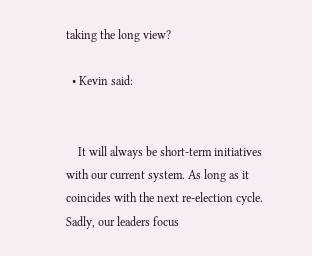taking the long view?

  • Kevin said:


    It will always be short-term initiatives with our current system. As long as it coincides with the next re-election cycle. Sadly, our leaders focus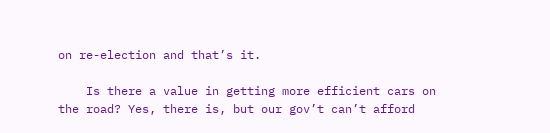on re-election and that’s it.

    Is there a value in getting more efficient cars on the road? Yes, there is, but our gov’t can’t afford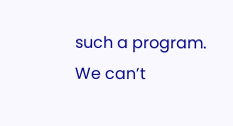such a program. We can’t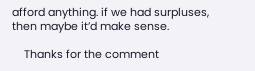afford anything. if we had surpluses, then maybe it’d make sense.

    Thanks for the comment